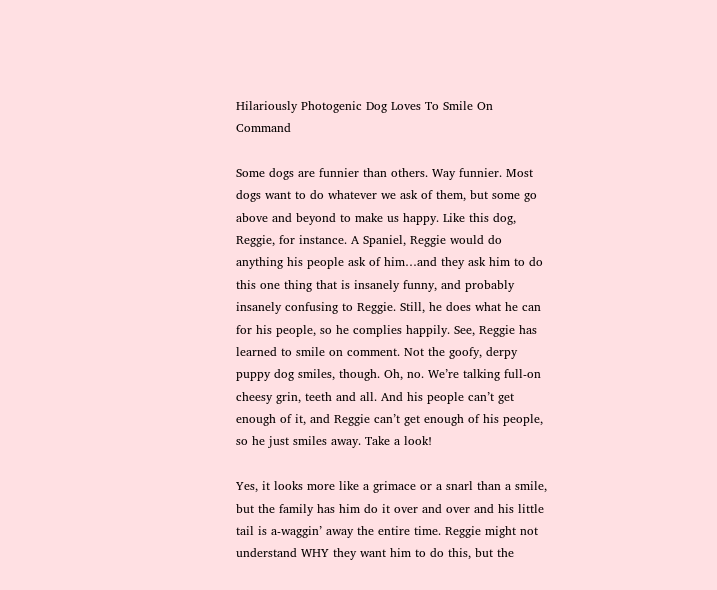Hilariously Photogenic Dog Loves To Smile On Command

Some dogs are funnier than others. Way funnier. Most dogs want to do whatever we ask of them, but some go above and beyond to make us happy. Like this dog, Reggie, for instance. A Spaniel, Reggie would do anything his people ask of him…and they ask him to do this one thing that is insanely funny, and probably insanely confusing to Reggie. Still, he does what he can for his people, so he complies happily. See, Reggie has learned to smile on comment. Not the goofy, derpy puppy dog smiles, though. Oh, no. We’re talking full-on cheesy grin, teeth and all. And his people can’t get enough of it, and Reggie can’t get enough of his people, so he just smiles away. Take a look!

Yes, it looks more like a grimace or a snarl than a smile, but the family has him do it over and over and his little tail is a-waggin’ away the entire time. Reggie might not understand WHY they want him to do this, but the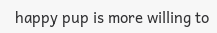happy pup is more willing to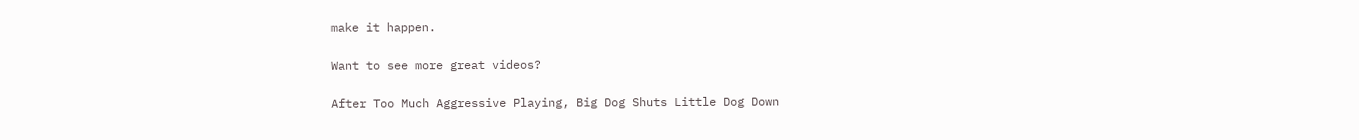make it happen.

Want to see more great videos?

After Too Much Aggressive Playing, Big Dog Shuts Little Dog Down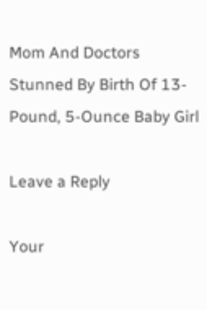Mom And Doctors Stunned By Birth Of 13-Pound, 5-Ounce Baby Girl

Leave a Reply

Your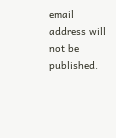email address will not be published.